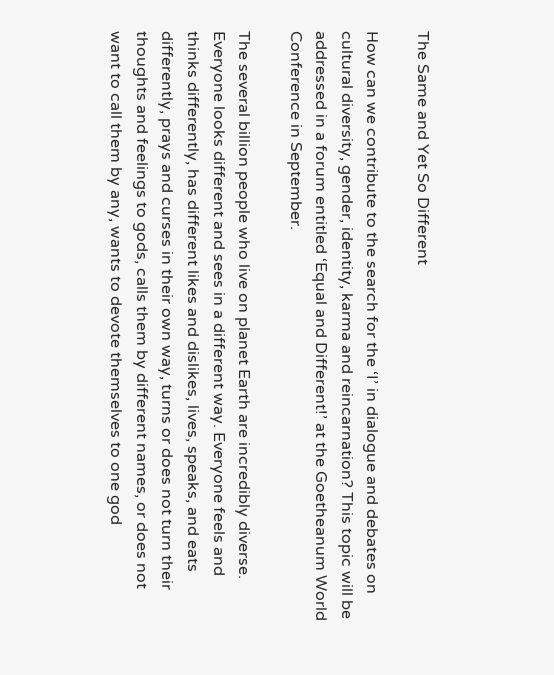The Same and Yet So Different

How can we contribute to the search for the ‘I’ in dialogue and debates on cultural diversity, gender, identity, karma and reincarnation? This topic will be addressed in a forum entitled ‘Equal and Different!’ at the Goetheanum World Conference in September.

The several billion people who live on planet Earth are incredibly diverse. Everyone looks different and sees in a different way. Everyone feels and thinks differently, has different likes and dislikes, lives, speaks, and eats differently, prays and curses in their own way, turns or does not turn their thoughts and feelings to gods, calls them by different names, or does not want to call them by any, wants to devote themselves to one god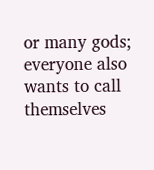or many gods; everyone also wants to call themselves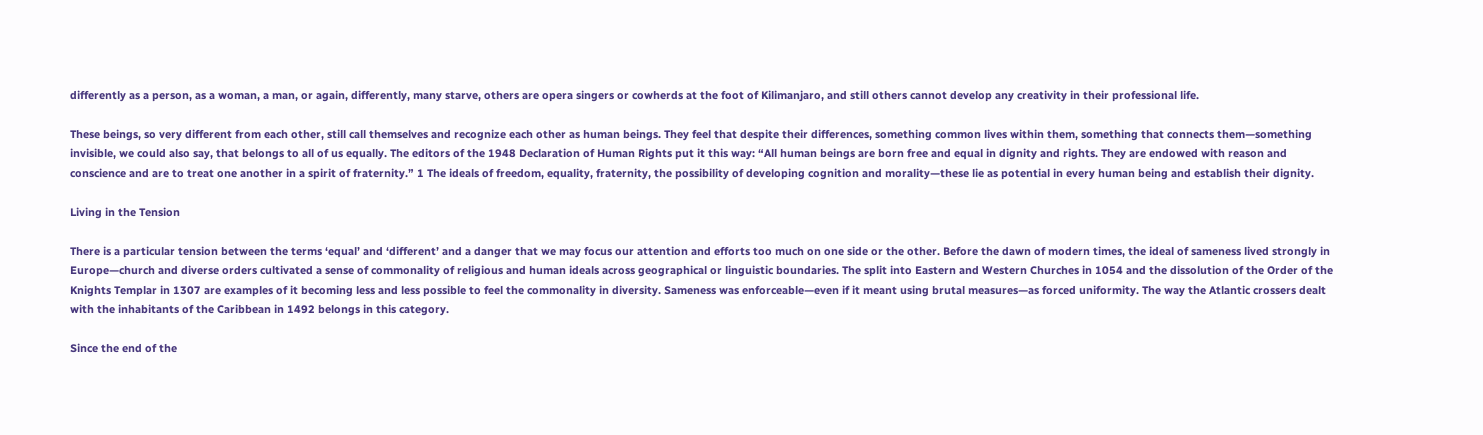differently as a person, as a woman, a man, or again, differently, many starve, others are opera singers or cowherds at the foot of Kilimanjaro, and still others cannot develop any creativity in their professional life.

These beings, so very different from each other, still call themselves and recognize each other as human beings. They feel that despite their differences, something common lives within them, something that connects them—something invisible, we could also say, that belongs to all of us equally. The editors of the 1948 Declaration of Human Rights put it this way: “All human beings are born free and equal in dignity and rights. They are endowed with reason and conscience and are to treat one another in a spirit of fraternity.” 1 The ideals of freedom, equality, fraternity, the possibility of developing cognition and morality—these lie as potential in every human being and establish their dignity.

Living in the Tension

There is a particular tension between the terms ‘equal’ and ‘different’ and a danger that we may focus our attention and efforts too much on one side or the other. Before the dawn of modern times, the ideal of sameness lived strongly in Europe—church and diverse orders cultivated a sense of commonality of religious and human ideals across geographical or linguistic boundaries. The split into Eastern and Western Churches in 1054 and the dissolution of the Order of the Knights Templar in 1307 are examples of it becoming less and less possible to feel the commonality in diversity. Sameness was enforceable—even if it meant using brutal measures—as forced uniformity. The way the Atlantic crossers dealt with the inhabitants of the Caribbean in 1492 belongs in this category.

Since the end of the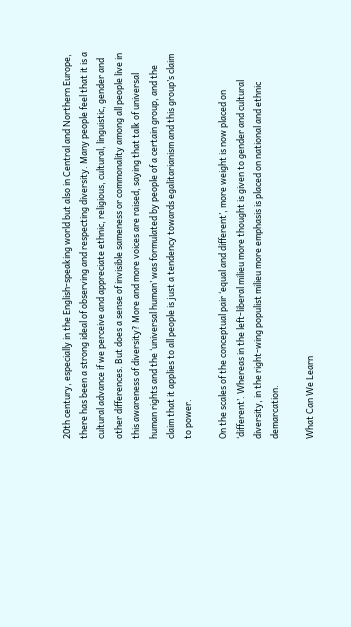20th century, especially in the English-speaking world but also in Central and Northern Europe, there has been a strong ideal of observing and respecting diversity. Many people feel that it is a cultural advance if we perceive and appreciate ethnic, religious, cultural, linguistic, gender and other differences. But does a sense of invisible sameness or commonality among all people live in this awareness of diversity? More and more voices are raised, saying that talk of universal human rights and the ‘universal human’ was formulated by people of a certain group, and the claim that it applies to all people is just a tendency towards egalitarianism and this group’s claim to power.

On the scales of the conceptual pair ‘equal and different’, more weight is now placed on ‘different’. Whereas in the left-liberal milieu more thought is given to gender and cultural diversity, in the right-wing populist milieu more emphasis is placed on national and ethnic demarcation.

What Can We Learn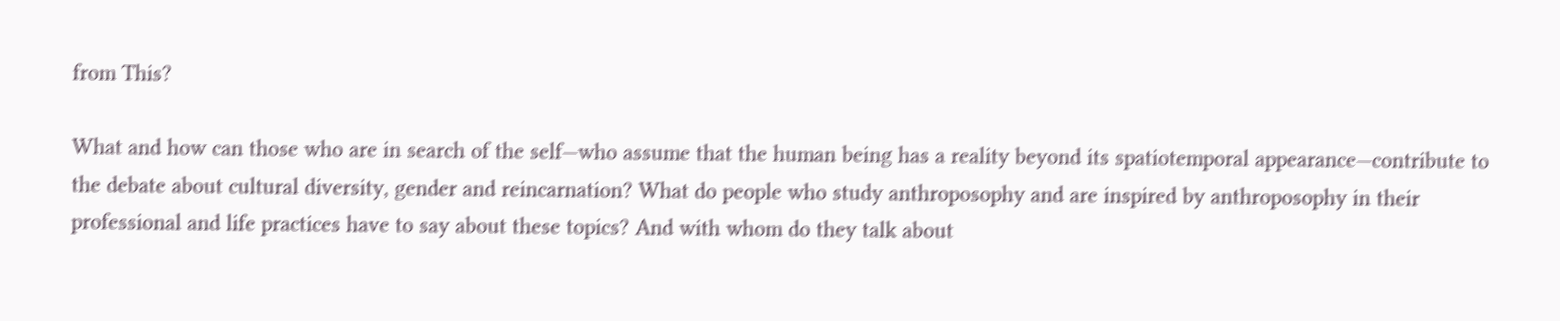from This?

What and how can those who are in search of the self—who assume that the human being has a reality beyond its spatiotemporal appearance—contribute to the debate about cultural diversity, gender and reincarnation? What do people who study anthroposophy and are inspired by anthroposophy in their professional and life practices have to say about these topics? And with whom do they talk about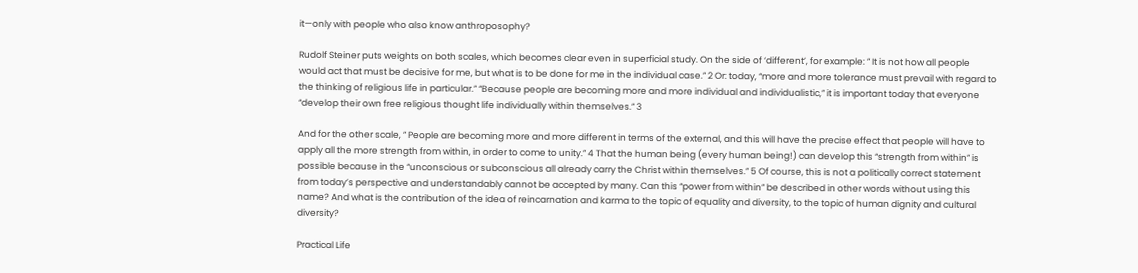it—only with people who also know anthroposophy?

Rudolf Steiner puts weights on both scales, which becomes clear even in superficial study. On the side of ‘different’, for example: ” It is not how all people would act that must be decisive for me, but what is to be done for me in the individual case.” 2 Or: today, “more and more tolerance must prevail with regard to the thinking of religious life in particular.” “Because people are becoming more and more individual and individualistic,” it is important today that everyone “develop their own free religious thought life individually within themselves.” 3

And for the other scale, ” People are becoming more and more different in terms of the external, and this will have the precise effect that people will have to apply all the more strength from within, in order to come to unity.” 4 That the human being (every human being!) can develop this “strength from within” is possible because in the “unconscious or subconscious all already carry the Christ within themselves.” 5 Of course, this is not a politically correct statement from today’s perspective and understandably cannot be accepted by many. Can this “power from within” be described in other words without using this name? And what is the contribution of the idea of reincarnation and karma to the topic of equality and diversity, to the topic of human dignity and cultural diversity?

Practical Life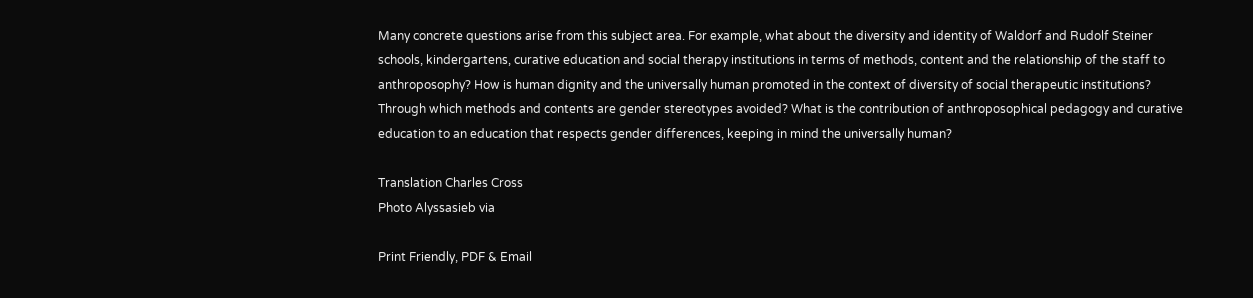Many concrete questions arise from this subject area. For example, what about the diversity and identity of Waldorf and Rudolf Steiner schools, kindergartens, curative education and social therapy institutions in terms of methods, content and the relationship of the staff to anthroposophy? How is human dignity and the universally human promoted in the context of diversity of social therapeutic institutions? Through which methods and contents are gender stereotypes avoided? What is the contribution of anthroposophical pedagogy and curative education to an education that respects gender differences, keeping in mind the universally human?

Translation Charles Cross
Photo Alyssasieb via

Print Friendly, PDF & Email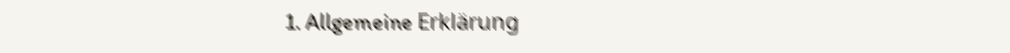1. Allgemeine Erklärung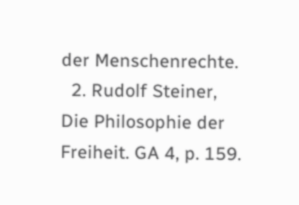der Menschenrechte.
  2. Rudolf Steiner, Die Philosophie der Freiheit. GA 4, p. 159.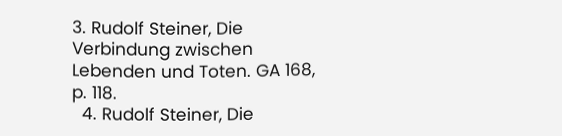3. Rudolf Steiner, Die Verbindung zwischen Lebenden und Toten. GA 168, p. 118.
  4. Rudolf Steiner, Die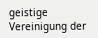geistige Vereinigung der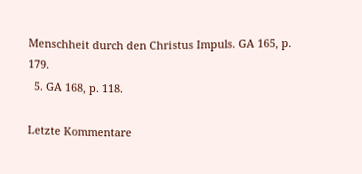Menschheit durch den Christus Impuls. GA 165, p. 179.
  5. GA 168, p. 118.

Letzte Kommentare